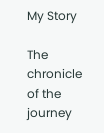My Story

The chronicle of the journey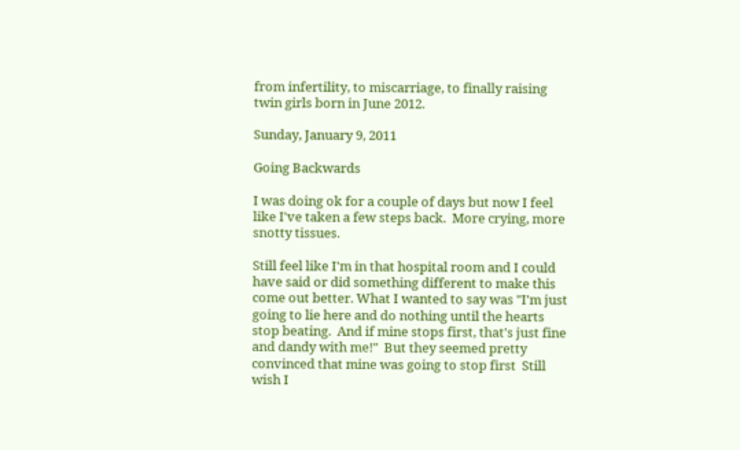from infertility, to miscarriage, to finally raising twin girls born in June 2012.

Sunday, January 9, 2011

Going Backwards

I was doing ok for a couple of days but now I feel like I've taken a few steps back.  More crying, more snotty tissues.

Still feel like I'm in that hospital room and I could have said or did something different to make this come out better. What I wanted to say was "I'm just going to lie here and do nothing until the hearts stop beating.  And if mine stops first, that's just fine and dandy with me!"  But they seemed pretty convinced that mine was going to stop first  Still wish I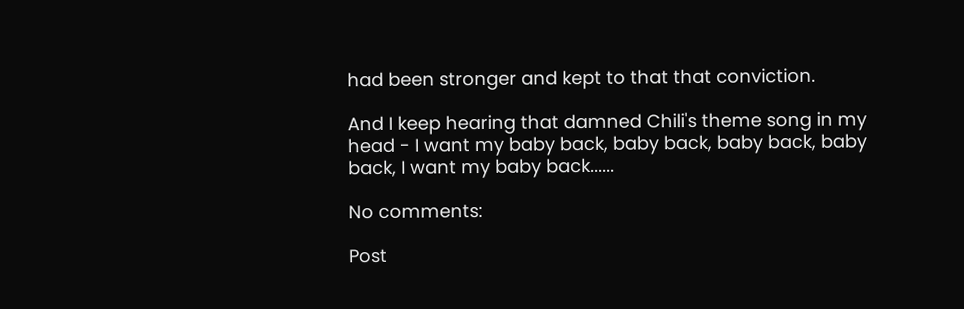had been stronger and kept to that that conviction.

And I keep hearing that damned Chili's theme song in my head - I want my baby back, baby back, baby back, baby back, I want my baby back......

No comments:

Post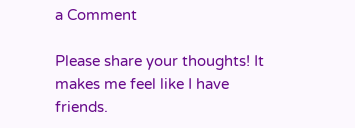a Comment

Please share your thoughts! It makes me feel like I have friends.